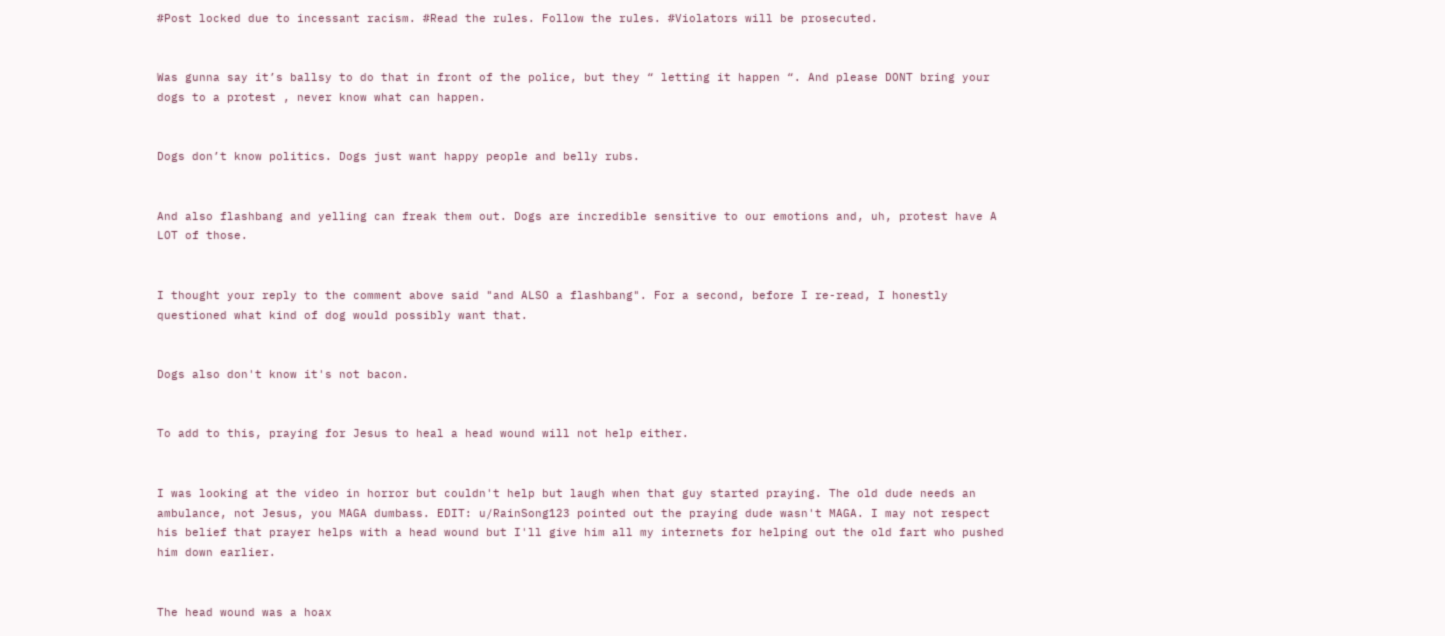#Post locked due to incessant racism. #Read the rules. Follow the rules. #Violators will be prosecuted.


Was gunna say it’s ballsy to do that in front of the police, but they “ letting it happen “. And please DONT bring your dogs to a protest , never know what can happen.


Dogs don’t know politics. Dogs just want happy people and belly rubs.


And also flashbang and yelling can freak them out. Dogs are incredible sensitive to our emotions and, uh, protest have A LOT of those.


I thought your reply to the comment above said "and ALSO a flashbang". For a second, before I re-read, I honestly questioned what kind of dog would possibly want that.


Dogs also don't know it's not bacon.


To add to this, praying for Jesus to heal a head wound will not help either.


I was looking at the video in horror but couldn't help but laugh when that guy started praying. The old dude needs an ambulance, not Jesus, you MAGA dumbass. EDIT: u/RainSong123 pointed out the praying dude wasn't MAGA. I may not respect his belief that prayer helps with a head wound but I'll give him all my internets for helping out the old fart who pushed him down earlier.


The head wound was a hoax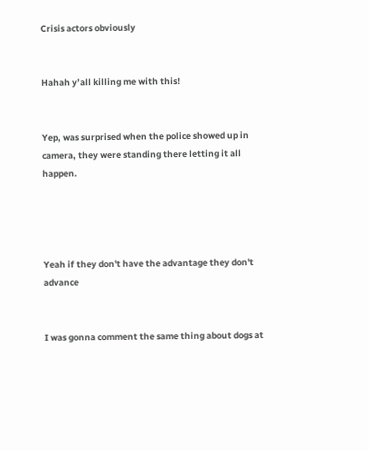Crisis actors obviously


Hahah y’all killing me with this!


Yep, was surprised when the police showed up in camera, they were standing there letting it all happen.




Yeah if they don't have the advantage they don't advance


I was gonna comment the same thing about dogs at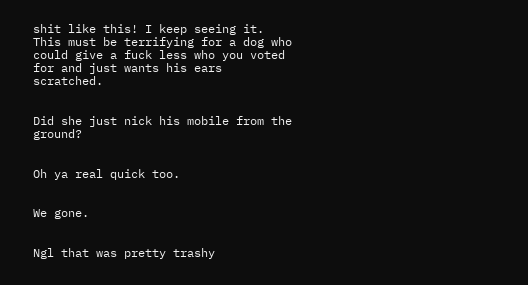shit like this! I keep seeing it. This must be terrifying for a dog who could give a fuck less who you voted for and just wants his ears scratched.


Did she just nick his mobile from the ground?


Oh ya real quick too.


We gone.


Ngl that was pretty trashy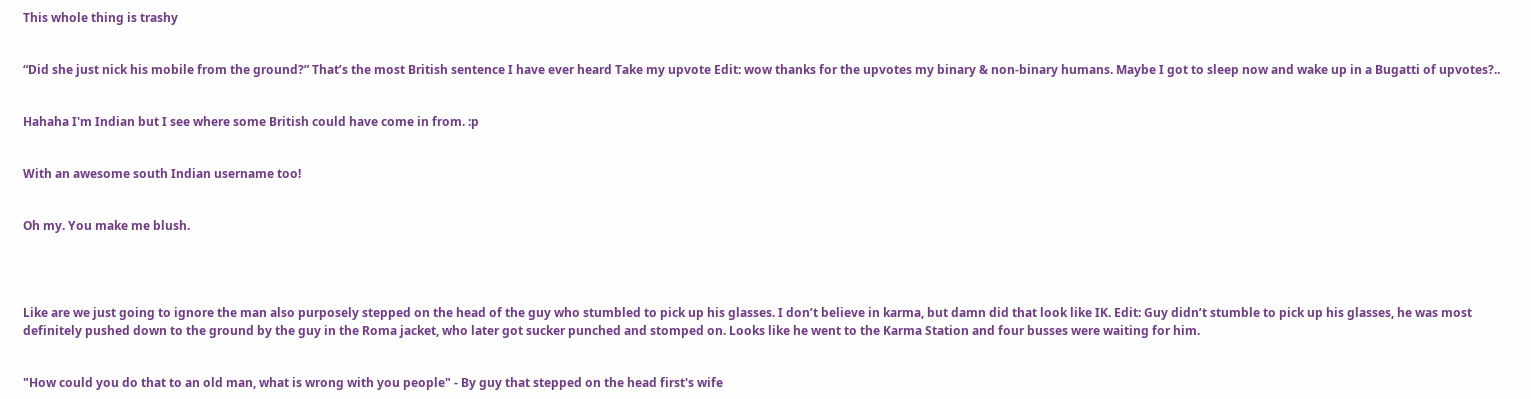This whole thing is trashy


“Did she just nick his mobile from the ground?” That’s the most British sentence I have ever heard Take my upvote Edit: wow thanks for the upvotes my binary & non-binary humans. Maybe I got to sleep now and wake up in a Bugatti of upvotes?..


Hahaha I'm Indian but I see where some British could have come in from. :p


With an awesome south Indian username too!


Oh my. You make me blush.




Like are we just going to ignore the man also purposely stepped on the head of the guy who stumbled to pick up his glasses. I don’t believe in karma, but damn did that look like IK. Edit: Guy didn’t stumble to pick up his glasses, he was most definitely pushed down to the ground by the guy in the Roma jacket, who later got sucker punched and stomped on. Looks like he went to the Karma Station and four busses were waiting for him.


"How could you do that to an old man, what is wrong with you people" - By guy that stepped on the head first's wife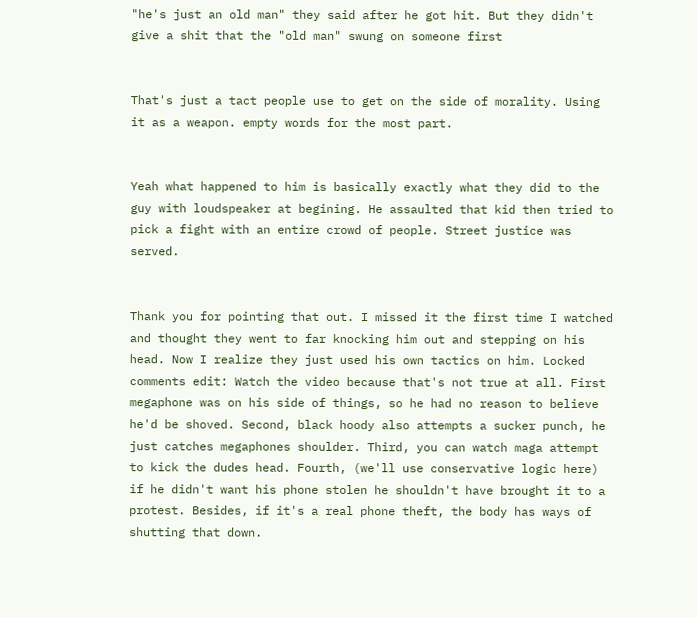"he's just an old man" they said after he got hit. But they didn't give a shit that the "old man" swung on someone first


That's just a tact people use to get on the side of morality. Using it as a weapon. empty words for the most part.


Yeah what happened to him is basically exactly what they did to the guy with loudspeaker at begining. He assaulted that kid then tried to pick a fight with an entire crowd of people. Street justice was served.


Thank you for pointing that out. I missed it the first time I watched and thought they went to far knocking him out and stepping on his head. Now I realize they just used his own tactics on him. Locked comments edit: Watch the video because that's not true at all. First megaphone was on his side of things, so he had no reason to believe he'd be shoved. Second, black hoody also attempts a sucker punch, he just catches megaphones shoulder. Third, you can watch maga attempt to kick the dudes head. Fourth, (we'll use conservative logic here) if he didn't want his phone stolen he shouldn't have brought it to a protest. Besides, if it's a real phone theft, the body has ways of shutting that down.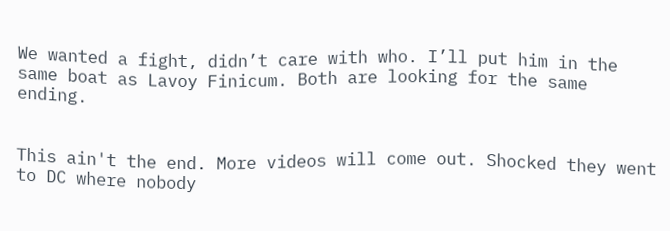We wanted a fight, didn’t care with who. I’ll put him in the same boat as Lavoy Finicum. Both are looking for the same ending.


This ain't the end. More videos will come out. Shocked they went to DC where nobody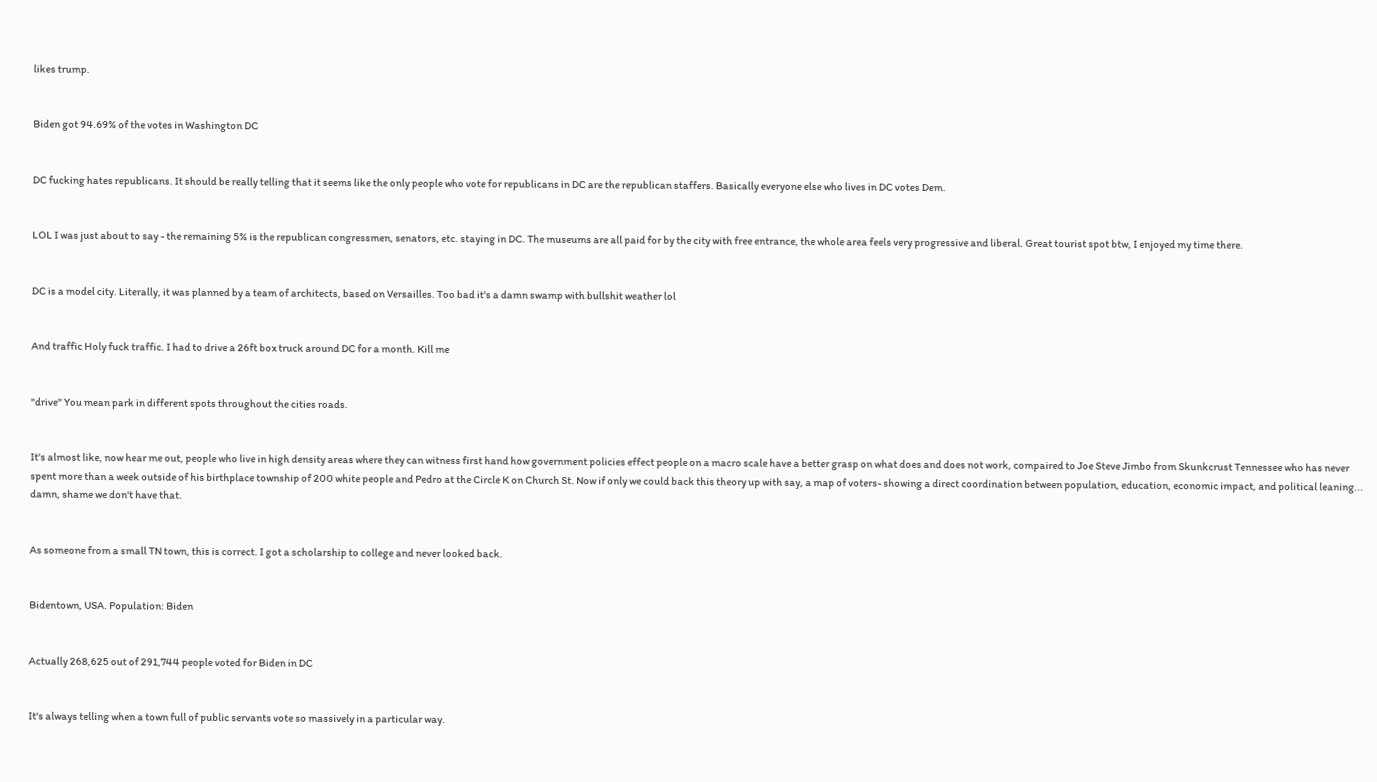likes trump.


Biden got 94.69% of the votes in Washington DC


DC fucking hates republicans. It should be really telling that it seems like the only people who vote for republicans in DC are the republican staffers. Basically everyone else who lives in DC votes Dem.


LOL I was just about to say - the remaining 5% is the republican congressmen, senators, etc. staying in DC. The museums are all paid for by the city with free entrance, the whole area feels very progressive and liberal. Great tourist spot btw, I enjoyed my time there.


DC is a model city. Literally, it was planned by a team of architects, based on Versailles. Too bad it's a damn swamp with bullshit weather lol


And traffic Holy fuck traffic. I had to drive a 26ft box truck around DC for a month. Kill me


"drive" You mean park in different spots throughout the cities roads.


It's almost like, now hear me out, people who live in high density areas where they can witness first hand how government policies effect people on a macro scale have a better grasp on what does and does not work, compaired to Joe Steve Jimbo from Skunkcrust Tennessee who has never spent more than a week outside of his birthplace township of 200 white people and Pedro at the Circle K on Church St. Now if only we could back this theory up with say, a map of voters- showing a direct coordination between population, education, economic impact, and political leaning... damn, shame we don't have that.


As someone from a small TN town, this is correct. I got a scholarship to college and never looked back.


Bidentown, USA. Population: Biden


Actually 268,625 out of 291,744 people voted for Biden in DC


It's always telling when a town full of public servants vote so massively in a particular way.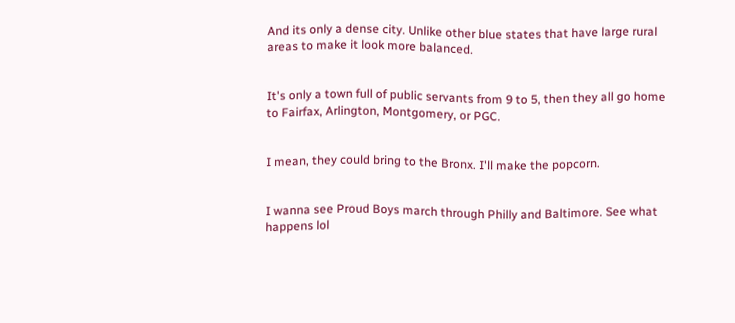And its only a dense city. Unlike other blue states that have large rural areas to make it look more balanced.


It's only a town full of public servants from 9 to 5, then they all go home to Fairfax, Arlington, Montgomery, or PGC.


I mean, they could bring to the Bronx. I'll make the popcorn.


I wanna see Proud Boys march through Philly and Baltimore. See what happens lol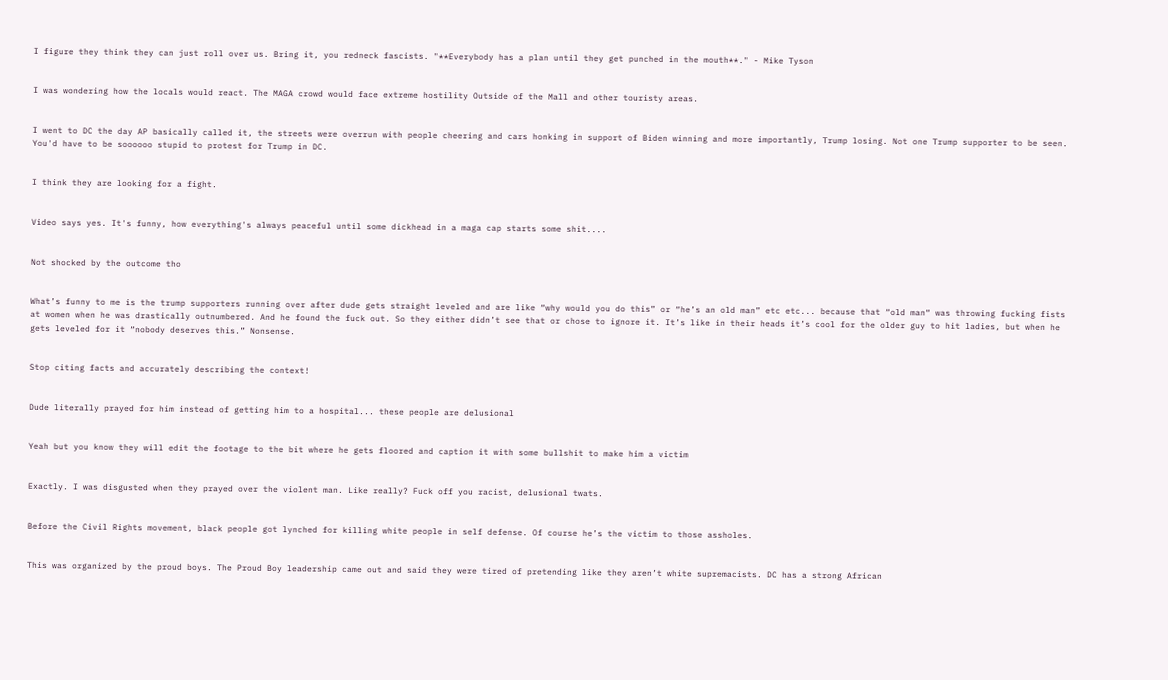I figure they think they can just roll over us. Bring it, you redneck fascists. "**Everybody has a plan until they get punched in the mouth**." - Mike Tyson


I was wondering how the locals would react. The MAGA crowd would face extreme hostility Outside of the Mall and other touristy areas.


I went to DC the day AP basically called it, the streets were overrun with people cheering and cars honking in support of Biden winning and more importantly, Trump losing. Not one Trump supporter to be seen. You'd have to be soooooo stupid to protest for Trump in DC.


I think they are looking for a fight.


Video says yes. It's funny, how everything's always peaceful until some dickhead in a maga cap starts some shit....


Not shocked by the outcome tho


What’s funny to me is the trump supporters running over after dude gets straight leveled and are like “why would you do this” or “he’s an old man” etc etc... because that “old man“ was throwing fucking fists at women when he was drastically outnumbered. And he found the fuck out. So they either didn’t see that or chose to ignore it. It’s like in their heads it’s cool for the older guy to hit ladies, but when he gets leveled for it “nobody deserves this.” Nonsense.


Stop citing facts and accurately describing the context!


Dude literally prayed for him instead of getting him to a hospital... these people are delusional


Yeah but you know they will edit the footage to the bit where he gets floored and caption it with some bullshit to make him a victim


Exactly. I was disgusted when they prayed over the violent man. Like really? Fuck off you racist, delusional twats.


Before the Civil Rights movement, black people got lynched for killing white people in self defense. Of course he’s the victim to those assholes.


This was organized by the proud boys. The Proud Boy leadership came out and said they were tired of pretending like they aren’t white supremacists. DC has a strong African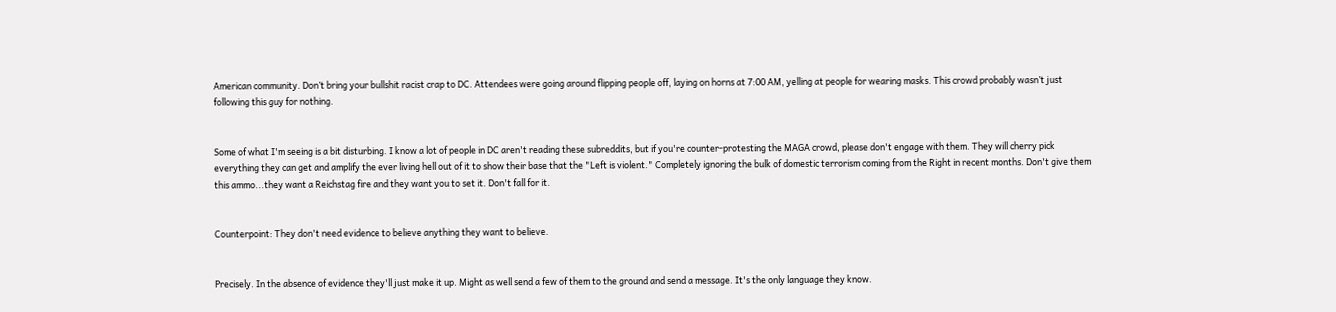American community. Don’t bring your bullshit racist crap to DC. Attendees were going around flipping people off, laying on horns at 7:00 AM, yelling at people for wearing masks. This crowd probably wasn’t just following this guy for nothing.


Some of what I'm seeing is a bit disturbing. I know a lot of people in DC aren't reading these subreddits, but if you're counter-protesting the MAGA crowd, please don't engage with them. They will cherry pick everything they can get and amplify the ever living hell out of it to show their base that the "Left is violent." Completely ignoring the bulk of domestic terrorism coming from the Right in recent months. Don't give them this ammo...they want a Reichstag fire and they want you to set it. Don't fall for it.


Counterpoint: They don't need evidence to believe anything they want to believe.


Precisely. In the absence of evidence they'll just make it up. Might as well send a few of them to the ground and send a message. It's the only language they know.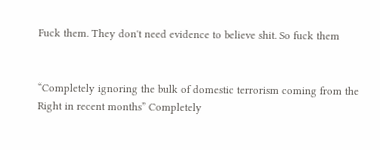Fuck them. They don't need evidence to believe shit. So fuck them


“Completely ignoring the bulk of domestic terrorism coming from the Right in recent months” Completely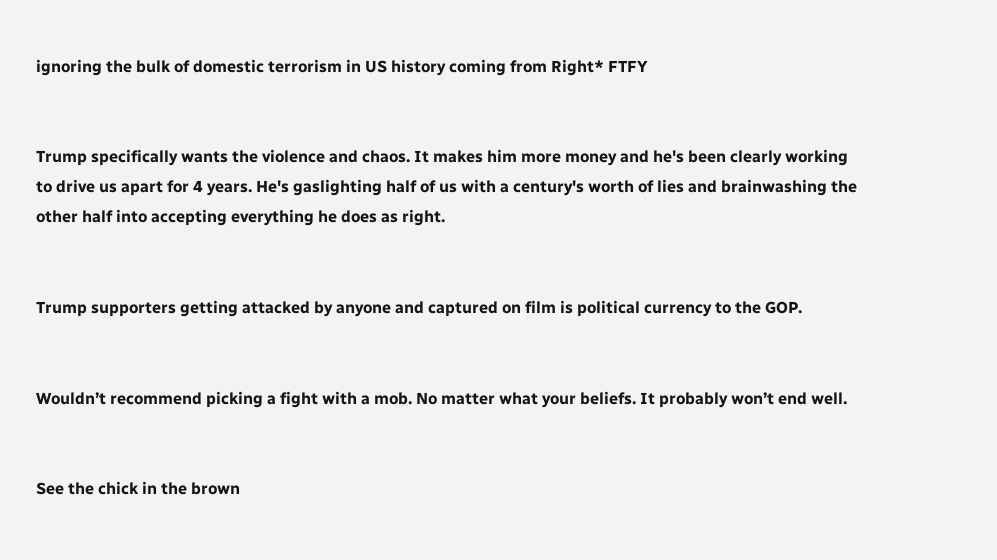ignoring the bulk of domestic terrorism in US history coming from Right* FTFY


Trump specifically wants the violence and chaos. It makes him more money and he's been clearly working to drive us apart for 4 years. He's gaslighting half of us with a century's worth of lies and brainwashing the other half into accepting everything he does as right.


Trump supporters getting attacked by anyone and captured on film is political currency to the GOP.


Wouldn’t recommend picking a fight with a mob. No matter what your beliefs. It probably won’t end well.


See the chick in the brown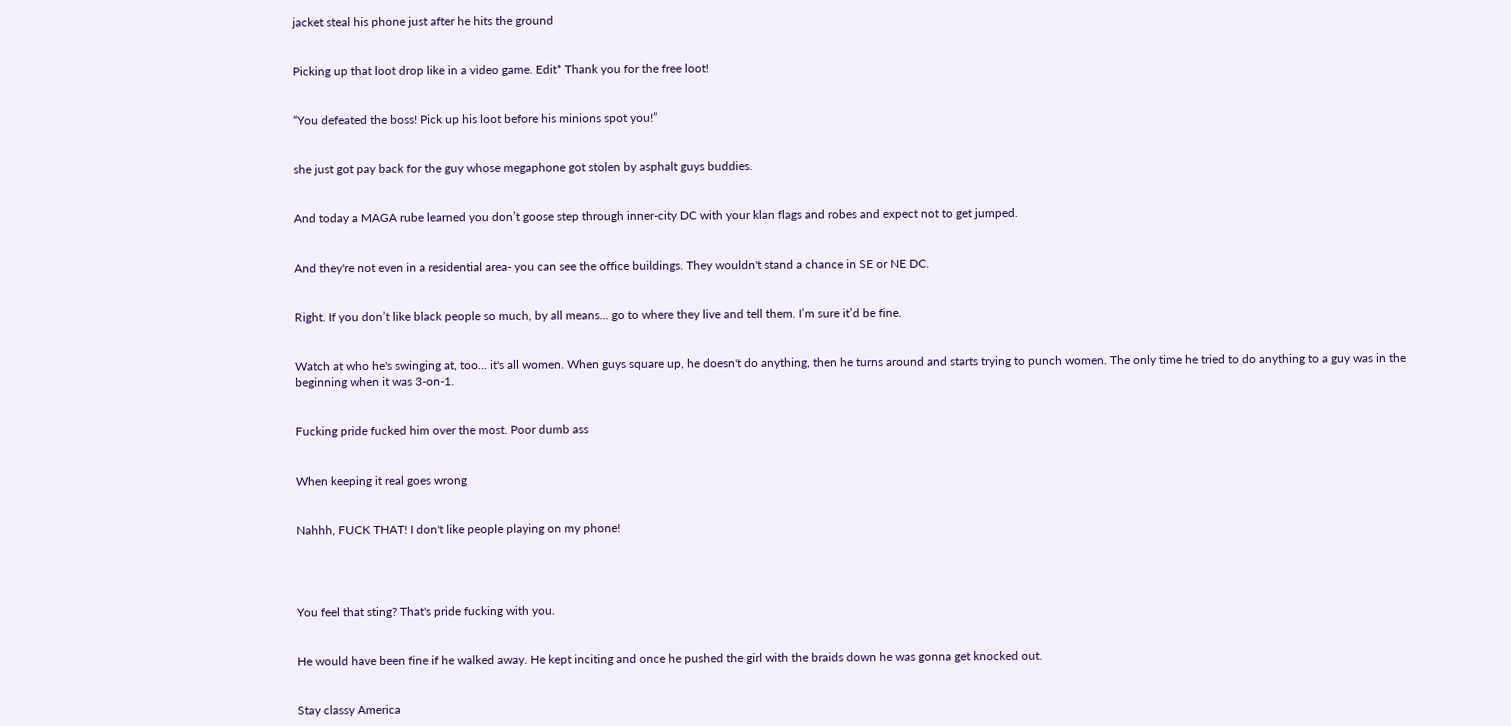jacket steal his phone just after he hits the ground


Picking up that loot drop like in a video game. Edit* Thank you for the free loot!


“You defeated the boss! Pick up his loot before his minions spot you!”


she just got pay back for the guy whose megaphone got stolen by asphalt guys buddies.


And today a MAGA rube learned you don’t goose step through inner-city DC with your klan flags and robes and expect not to get jumped.


And they're not even in a residential area- you can see the office buildings. They wouldn't stand a chance in SE or NE DC.


Right. If you don’t like black people so much, by all means... go to where they live and tell them. I’m sure it’d be fine.


Watch at who he's swinging at, too... it's all women. When guys square up, he doesn't do anything, then he turns around and starts trying to punch women. The only time he tried to do anything to a guy was in the beginning when it was 3-on-1.


Fucking pride fucked him over the most. Poor dumb ass


When keeping it real goes wrong


Nahhh, FUCK THAT! I don't like people playing on my phone!




You feel that sting? That's pride fucking with you.


He would have been fine if he walked away. He kept inciting and once he pushed the girl with the braids down he was gonna get knocked out.


Stay classy America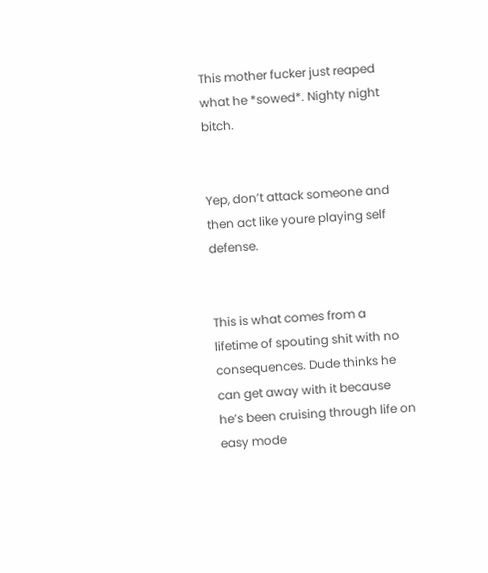This mother fucker just reaped what he *sowed*. Nighty night bitch.


Yep, don’t attack someone and then act like youre playing self defense.


This is what comes from a lifetime of spouting shit with no consequences. Dude thinks he can get away with it because he’s been cruising through life on easy mode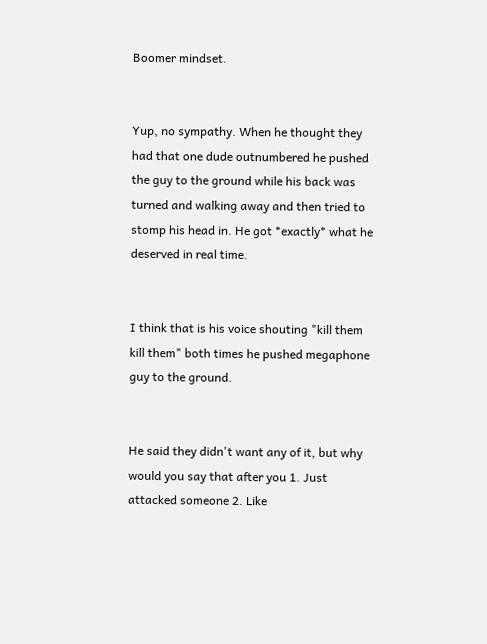Boomer mindset.


Yup, no sympathy. When he thought they had that one dude outnumbered he pushed the guy to the ground while his back was turned and walking away and then tried to stomp his head in. He got *exactly* what he deserved in real time.


I think that is his voice shouting "kill them kill them" both times he pushed megaphone guy to the ground.


He said they didn't want any of it, but why would you say that after you 1. Just attacked someone 2. Like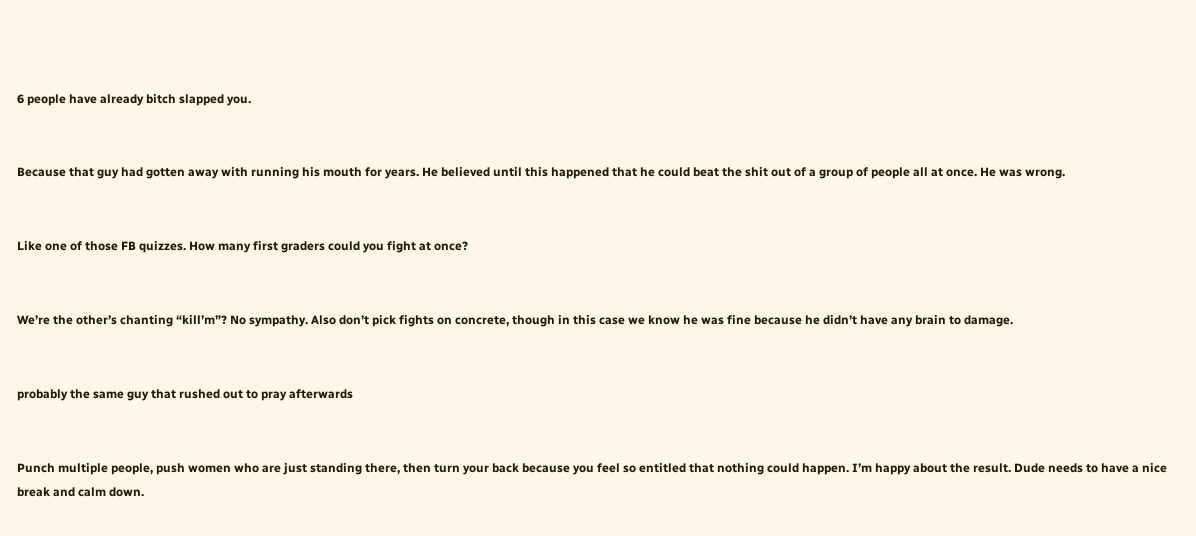6 people have already bitch slapped you.


Because that guy had gotten away with running his mouth for years. He believed until this happened that he could beat the shit out of a group of people all at once. He was wrong.


Like one of those FB quizzes. How many first graders could you fight at once?


We’re the other’s chanting “kill’m”? No sympathy. Also don’t pick fights on concrete, though in this case we know he was fine because he didn’t have any brain to damage.


probably the same guy that rushed out to pray afterwards


Punch multiple people, push women who are just standing there, then turn your back because you feel so entitled that nothing could happen. I’m happy about the result. Dude needs to have a nice break and calm down.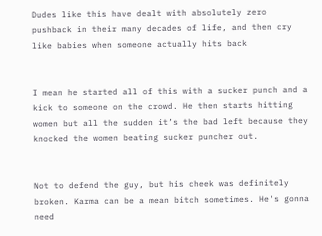Dudes like this have dealt with absolutely zero pushback in their many decades of life, and then cry like babies when someone actually hits back


I mean he started all of this with a sucker punch and a kick to someone on the crowd. He then starts hitting women but all the sudden it’s the bad left because they knocked the women beating sucker puncher out.


Not to defend the guy, but his cheek was definitely broken. Karma can be a mean bitch sometimes. He's gonna need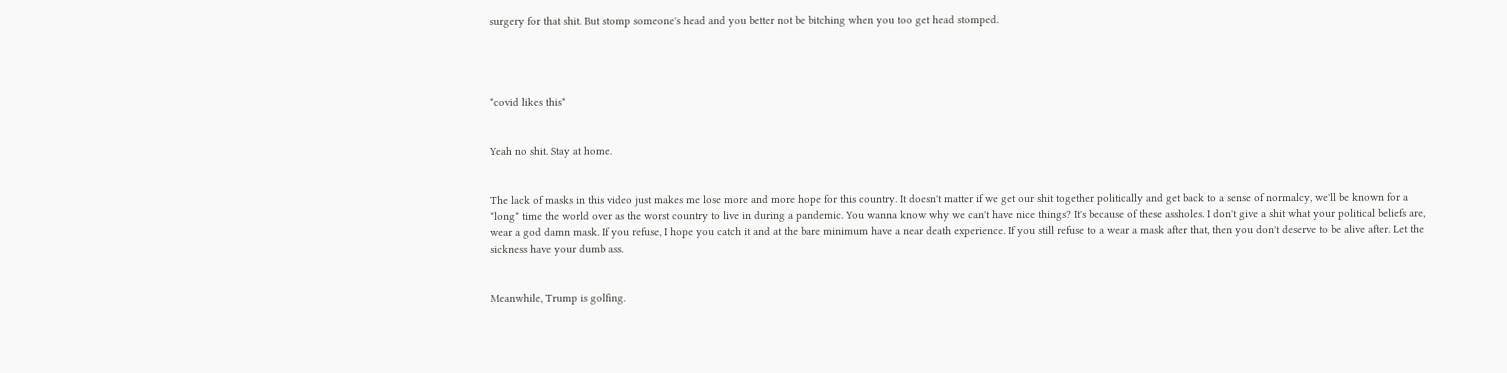surgery for that shit. But stomp someone's head and you better not be bitching when you too get head stomped.




*covid likes this*


Yeah no shit. Stay at home.


The lack of masks in this video just makes me lose more and more hope for this country. It doesn't matter if we get our shit together politically and get back to a sense of normalcy, we'll be known for a *long* time the world over as the worst country to live in during a pandemic. You wanna know why we can't have nice things? It's because of these assholes. I don't give a shit what your political beliefs are, wear a god damn mask. If you refuse, I hope you catch it and at the bare minimum have a near death experience. If you still refuse to a wear a mask after that, then you don't deserve to be alive after. Let the sickness have your dumb ass.


Meanwhile, Trump is golfing.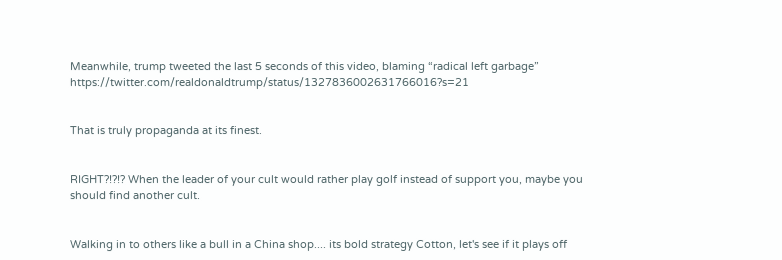Meanwhile, trump tweeted the last 5 seconds of this video, blaming “radical left garbage” https://twitter.com/realdonaldtrump/status/1327836002631766016?s=21


That is truly propaganda at its finest.


RIGHT?!?!? When the leader of your cult would rather play golf instead of support you, maybe you should find another cult.


Walking in to others like a bull in a China shop.... its bold strategy Cotton, let's see if it plays off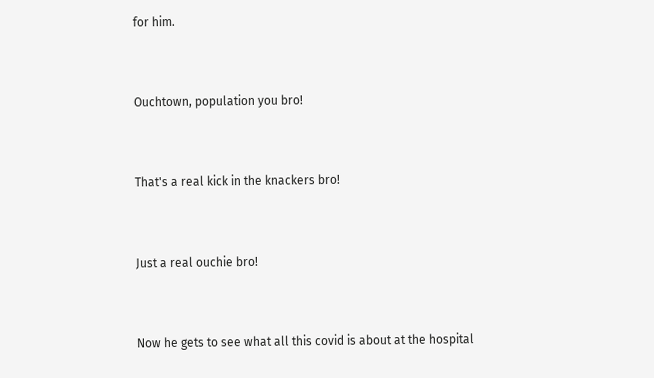for him.


Ouchtown, population you bro!


That's a real kick in the knackers bro!


Just a real ouchie bro!


Now he gets to see what all this covid is about at the hospital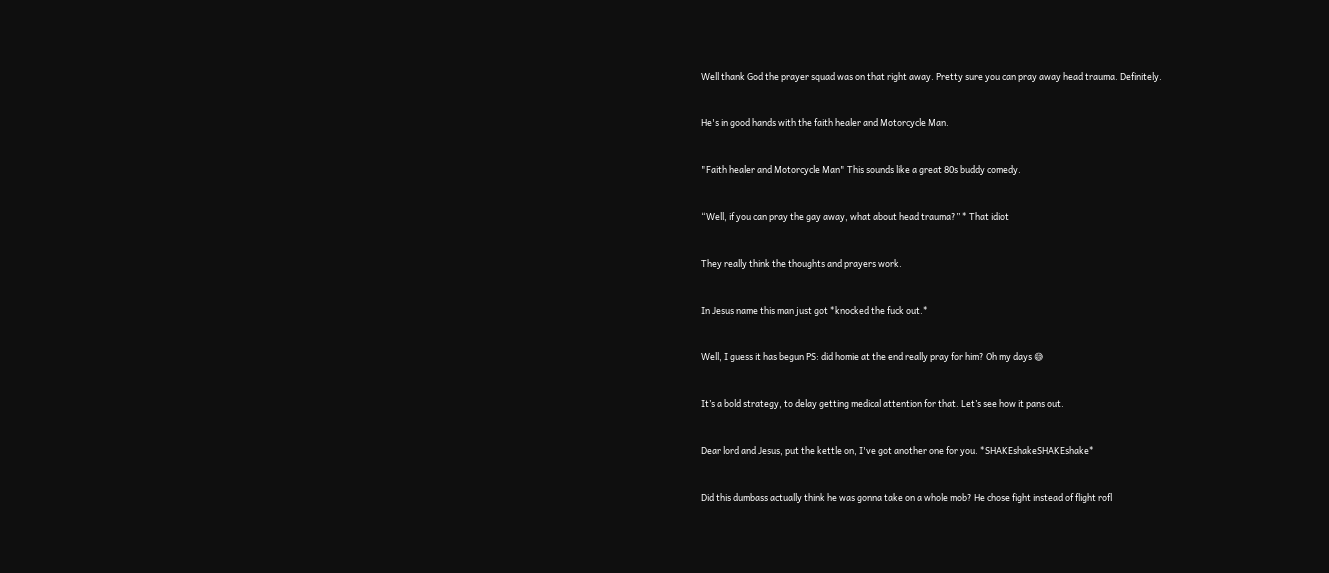Well thank God the prayer squad was on that right away. Pretty sure you can pray away head trauma. Definitely.


He's in good hands with the faith healer and Motorcycle Man.


"Faith healer and Motorcycle Man" This sounds like a great 80s buddy comedy.


“Well, if you can pray the gay away, what about head trauma?” * That idiot


They really think the thoughts and prayers work.


In Jesus name this man just got *knocked the fuck out.*


Well, I guess it has begun PS: did homie at the end really pray for him? Oh my days 😅


It’s a bold strategy, to delay getting medical attention for that. Let’s see how it pans out.


Dear lord and Jesus, put the kettle on, I've got another one for you. *SHAKEshakeSHAKEshake*


Did this dumbass actually think he was gonna take on a whole mob? He chose fight instead of flight rofl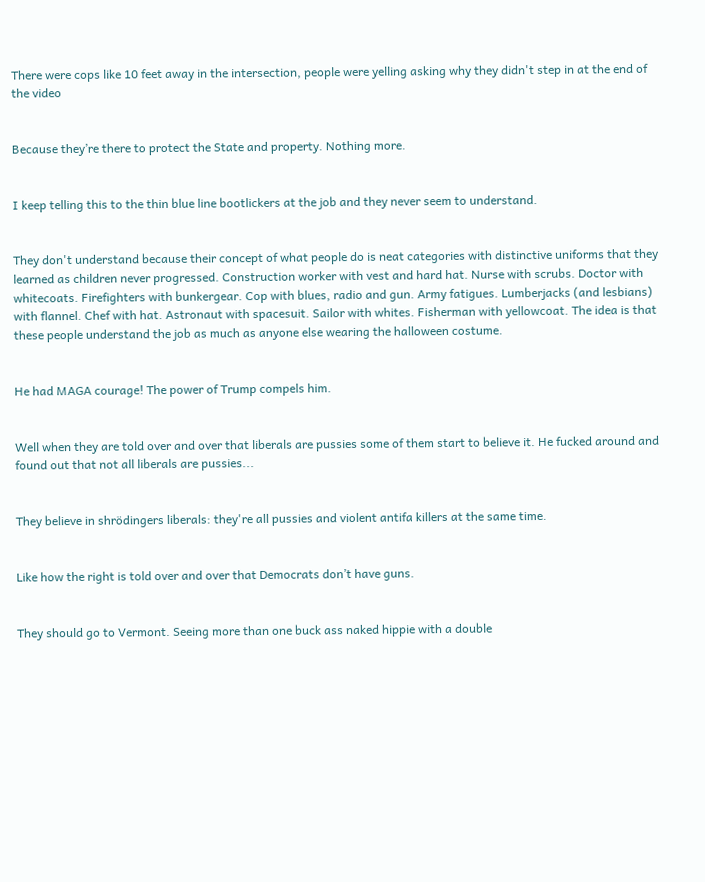There were cops like 10 feet away in the intersection, people were yelling asking why they didn't step in at the end of the video


Because they’re there to protect the State and property. Nothing more.


I keep telling this to the thin blue line bootlickers at the job and they never seem to understand.


They don't understand because their concept of what people do is neat categories with distinctive uniforms that they learned as children never progressed. Construction worker with vest and hard hat. Nurse with scrubs. Doctor with whitecoats. Firefighters with bunkergear. Cop with blues, radio and gun. Army fatigues. Lumberjacks (and lesbians) with flannel. Chef with hat. Astronaut with spacesuit. Sailor with whites. Fisherman with yellowcoat. The idea is that these people understand the job as much as anyone else wearing the halloween costume.


He had MAGA courage! The power of Trump compels him.


Well when they are told over and over that liberals are pussies some of them start to believe it. He fucked around and found out that not all liberals are pussies...


They believe in shrödingers liberals: they're all pussies and violent antifa killers at the same time.


Like how the right is told over and over that Democrats don’t have guns.


They should go to Vermont. Seeing more than one buck ass naked hippie with a double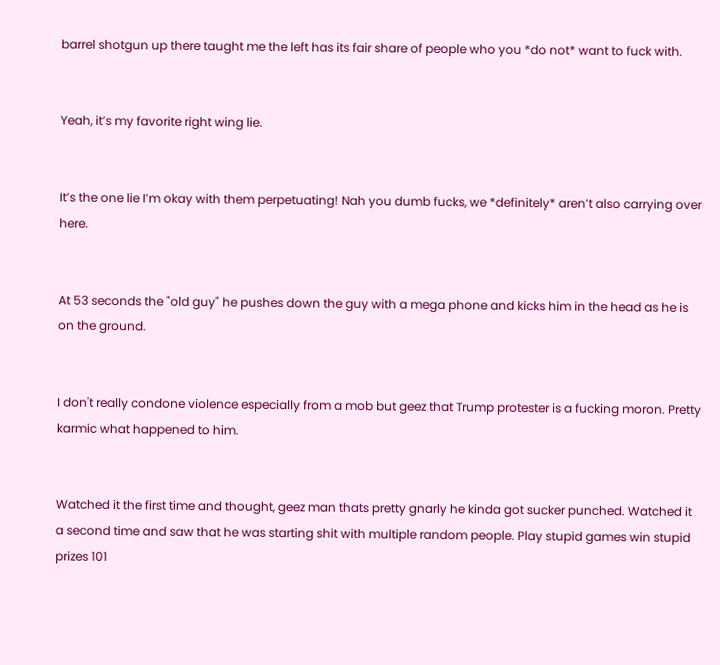barrel shotgun up there taught me the left has its fair share of people who you *do not* want to fuck with.


Yeah, it’s my favorite right wing lie.


It’s the one lie I’m okay with them perpetuating! Nah you dumb fucks, we *definitely* aren’t also carrying over here.


At 53 seconds the "old guy" he pushes down the guy with a mega phone and kicks him in the head as he is on the ground.


I don't really condone violence especially from a mob but geez that Trump protester is a fucking moron. Pretty karmic what happened to him.


Watched it the first time and thought, geez man thats pretty gnarly he kinda got sucker punched. Watched it a second time and saw that he was starting shit with multiple random people. Play stupid games win stupid prizes 101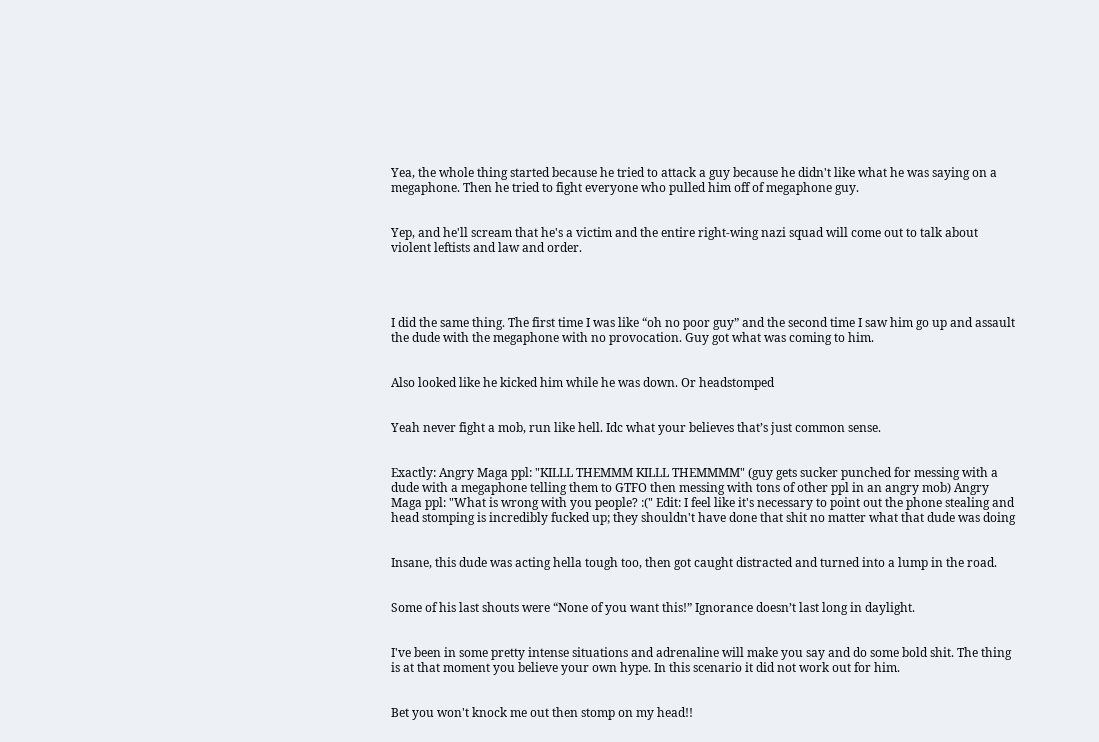Yea, the whole thing started because he tried to attack a guy because he didn't like what he was saying on a megaphone. Then he tried to fight everyone who pulled him off of megaphone guy.


Yep, and he'll scream that he's a victim and the entire right-wing nazi squad will come out to talk about violent leftists and law and order.




I did the same thing. The first time I was like “oh no poor guy” and the second time I saw him go up and assault the dude with the megaphone with no provocation. Guy got what was coming to him.


Also looked like he kicked him while he was down. Or headstomped


Yeah never fight a mob, run like hell. Idc what your believes that’s just common sense.


Exactly: Angry Maga ppl: "KILLL THEMMM KILLL THEMMMM" (guy gets sucker punched for messing with a dude with a megaphone telling them to GTFO then messing with tons of other ppl in an angry mob) Angry Maga ppl: "What is wrong with you people? :(" Edit: I feel like it's necessary to point out the phone stealing and head stomping is incredibly fucked up; they shouldn't have done that shit no matter what that dude was doing


Insane, this dude was acting hella tough too, then got caught distracted and turned into a lump in the road.


Some of his last shouts were “None of you want this!” Ignorance doesn’t last long in daylight.


I've been in some pretty intense situations and adrenaline will make you say and do some bold shit. The thing is at that moment you believe your own hype. In this scenario it did not work out for him.


Bet you won't knock me out then stomp on my head!!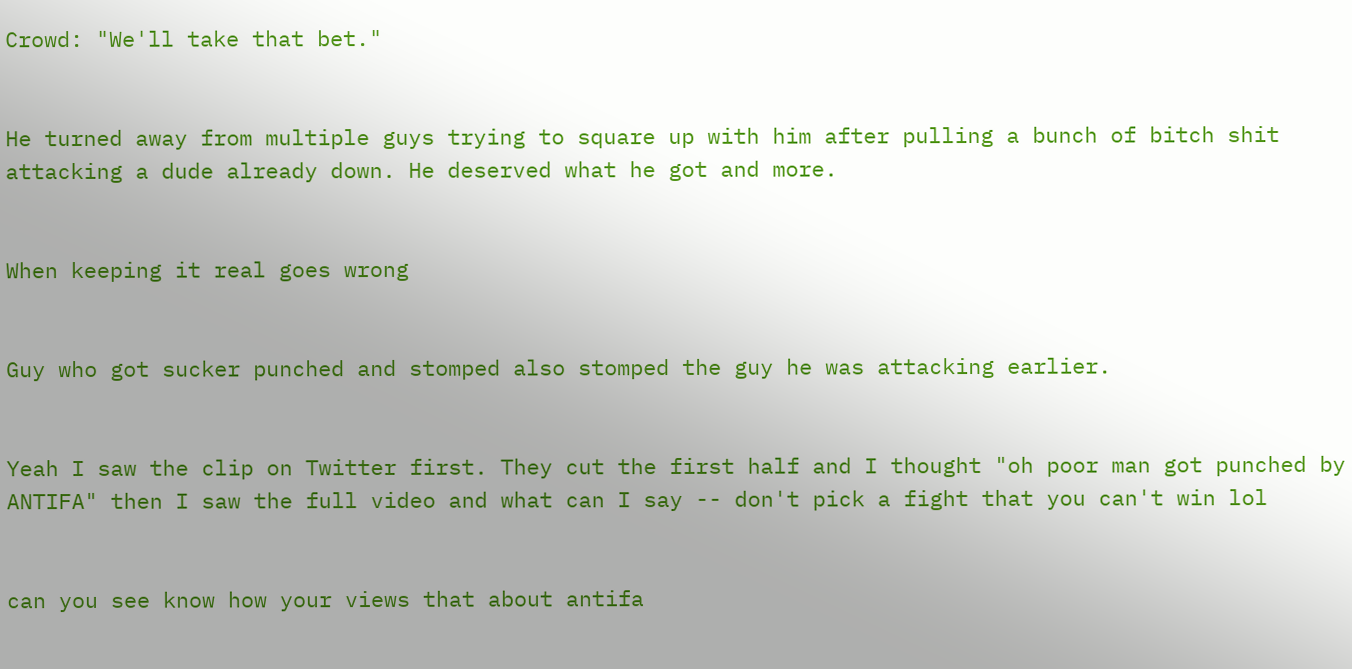Crowd: "We'll take that bet."


He turned away from multiple guys trying to square up with him after pulling a bunch of bitch shit attacking a dude already down. He deserved what he got and more.


When keeping it real goes wrong


Guy who got sucker punched and stomped also stomped the guy he was attacking earlier.


Yeah I saw the clip on Twitter first. They cut the first half and I thought "oh poor man got punched by ANTIFA" then I saw the full video and what can I say -- don't pick a fight that you can't win lol


can you see know how your views that about antifa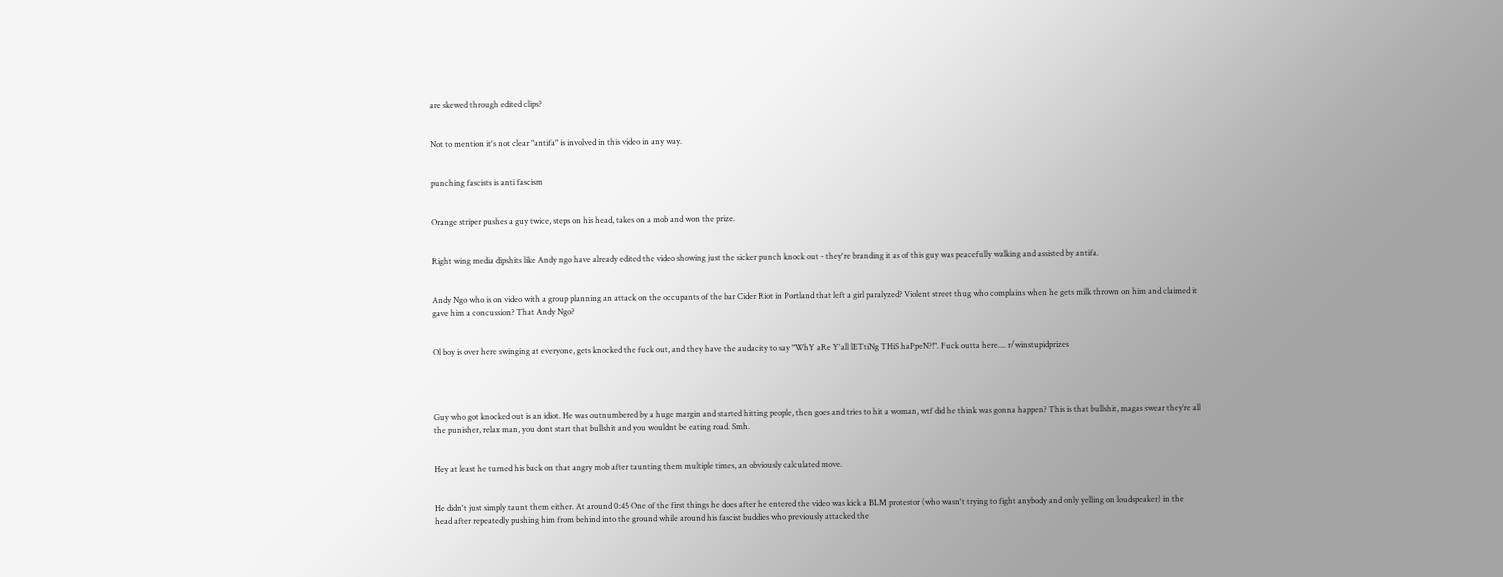are skewed through edited clips?


Not to mention it's not clear "antifa" is involved in this video in any way.


punching fascists is anti fascism


Orange striper pushes a guy twice, steps on his head, takes on a mob and won the prize.


Right wing media dipshits like Andy ngo have already edited the video showing just the sicker punch knock out - they're branding it as of this guy was peacefully walking and assisted by antifa.


Andy Ngo who is on video with a group planning an attack on the occupants of the bar Cider Riot in Portland that left a girl paralyzed? Violent street thug who complains when he gets milk thrown on him and claimed it gave him a concussion? That Andy Ngo?


Ol boy is over here swinging at everyone, gets knocked the fuck out, and they have the audacity to say "WhY aRe Y'all lETtiNg THiS haPpeN?!". Fuck outta here.... r/winstupidprizes




Guy who got knocked out is an idiot. He was outnumbered by a huge margin and started hitting people, then goes and tries to hit a woman, wtf did he think was gonna happen? This is that bullshit, magas swear they’re all the punisher, relax man, you dont start that bullshit and you wouldnt be eating road. Smh.


Hey at least he turned his back on that angry mob after taunting them multiple times, an obviously calculated move.


He didn't just simply taunt them either. At around 0:45 One of the first things he does after he entered the video was kick a BLM protestor (who wasn't trying to fight anybody and only yelling on loudspeaker) in the head after repeatedly pushing him from behind into the ground while around his fascist buddies who previously attacked the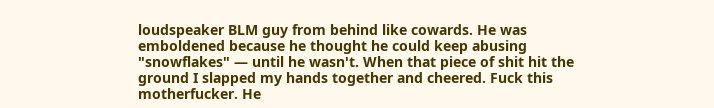loudspeaker BLM guy from behind like cowards. He was emboldened because he thought he could keep abusing "snowflakes" — until he wasn't. When that piece of shit hit the ground I slapped my hands together and cheered. Fuck this motherfucker. He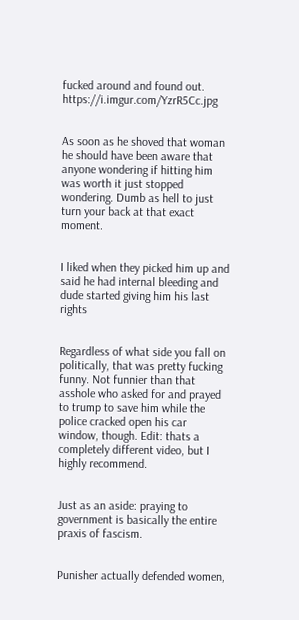fucked around and found out. https://i.imgur.com/YzrR5Cc.jpg


As soon as he shoved that woman he should have been aware that anyone wondering if hitting him was worth it just stopped wondering. Dumb as hell to just turn your back at that exact moment.


I liked when they picked him up and said he had internal bleeding and dude started giving him his last rights


Regardless of what side you fall on politically, that was pretty fucking funny. Not funnier than that asshole who asked for and prayed to trump to save him while the police cracked open his car window, though. Edit: thats a completely different video, but I highly recommend.


Just as an aside: praying to government is basically the entire praxis of fascism.


Punisher actually defended women,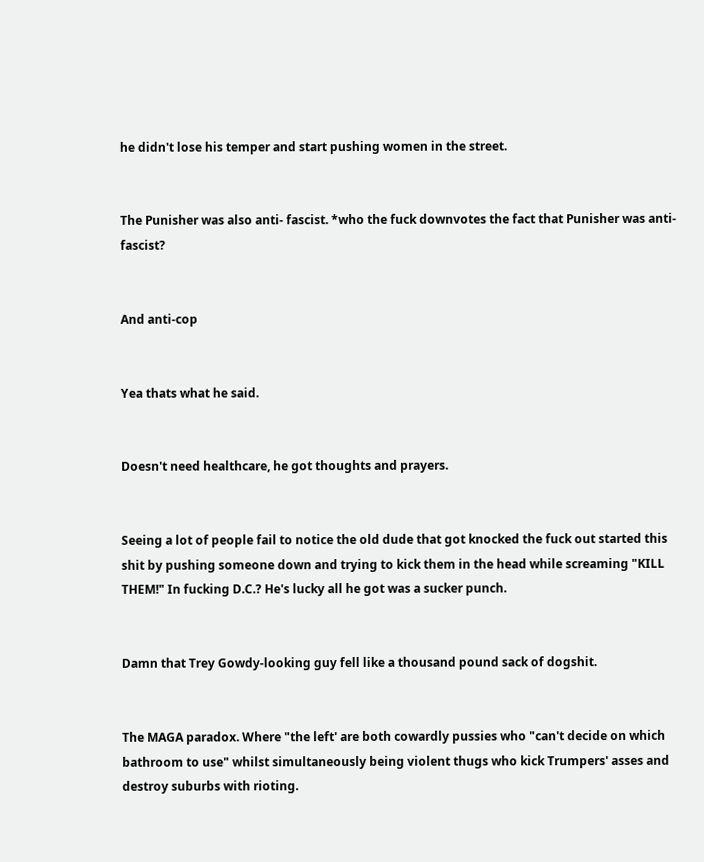he didn't lose his temper and start pushing women in the street.


The Punisher was also anti- fascist. *who the fuck downvotes the fact that Punisher was anti-fascist?


And anti-cop


Yea thats what he said.


Doesn't need healthcare, he got thoughts and prayers.


Seeing a lot of people fail to notice the old dude that got knocked the fuck out started this shit by pushing someone down and trying to kick them in the head while screaming "KILL THEM!" In fucking D.C.? He's lucky all he got was a sucker punch.


Damn that Trey Gowdy-looking guy fell like a thousand pound sack of dogshit.


The MAGA paradox. Where "the left' are both cowardly pussies who "can't decide on which bathroom to use" whilst simultaneously being violent thugs who kick Trumpers' asses and destroy suburbs with rioting.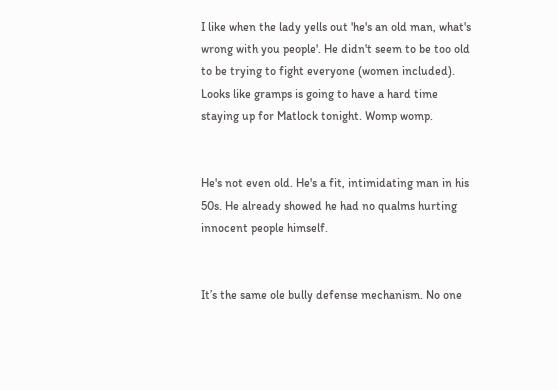I like when the lady yells out 'he's an old man, what's wrong with you people'. He didn't seem to be too old to be trying to fight everyone (women included). Looks like gramps is going to have a hard time staying up for Matlock tonight. Womp womp.


He's not even old. He's a fit, intimidating man in his 50s. He already showed he had no qualms hurting innocent people himself.


It’s the same ole bully defense mechanism. No one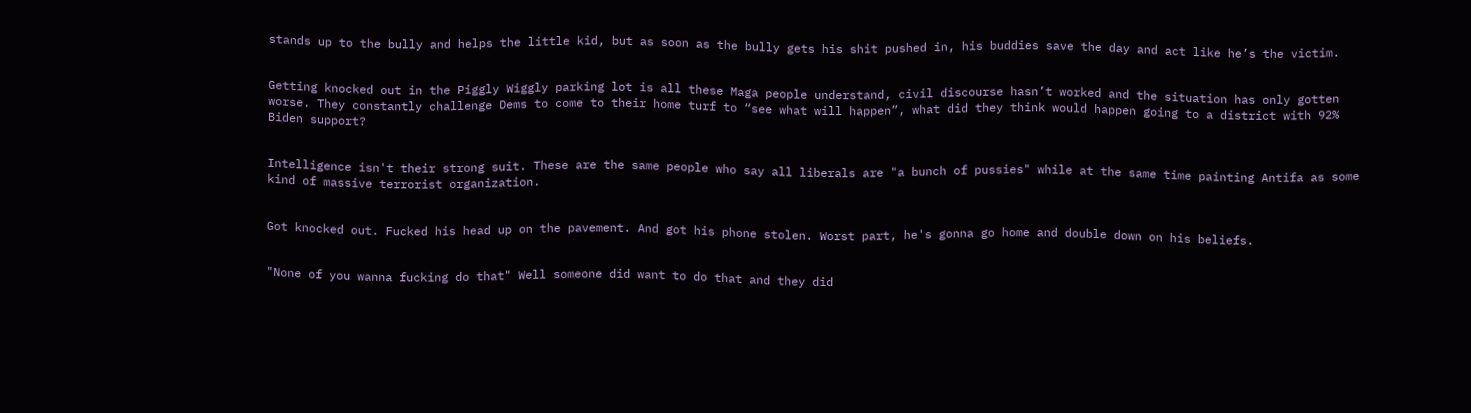stands up to the bully and helps the little kid, but as soon as the bully gets his shit pushed in, his buddies save the day and act like he’s the victim.


Getting knocked out in the Piggly Wiggly parking lot is all these Maga people understand, civil discourse hasn’t worked and the situation has only gotten worse. They constantly challenge Dems to come to their home turf to “see what will happen”, what did they think would happen going to a district with 92% Biden support?


Intelligence isn't their strong suit. These are the same people who say all liberals are "a bunch of pussies" while at the same time painting Antifa as some kind of massive terrorist organization.


Got knocked out. Fucked his head up on the pavement. And got his phone stolen. Worst part, he's gonna go home and double down on his beliefs.


"None of you wanna fucking do that" Well someone did want to do that and they did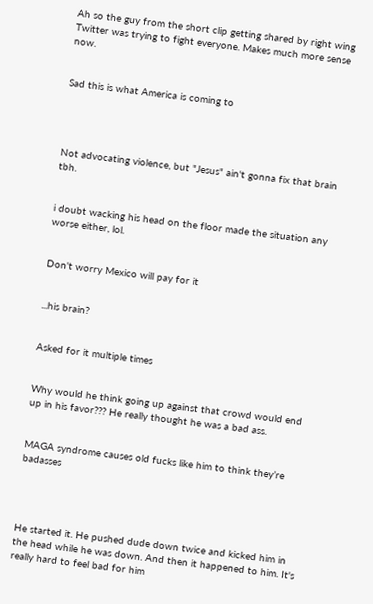Ah so the guy from the short clip getting shared by right wing Twitter was trying to fight everyone. Makes much more sense now.


Sad this is what America is coming to




Not advocating violence, but "Jesus" ain't gonna fix that brain tbh.


i doubt wacking his head on the floor made the situation any worse either, lol.


Don't worry Mexico will pay for it


...his brain?


Asked for it multiple times


Why would he think going up against that crowd would end up in his favor??? He really thought he was a bad ass.


MAGA syndrome causes old fucks like him to think they’re badasses




He started it. He pushed dude down twice and kicked him in the head while he was down. And then it happened to him. It's really hard to feel bad for him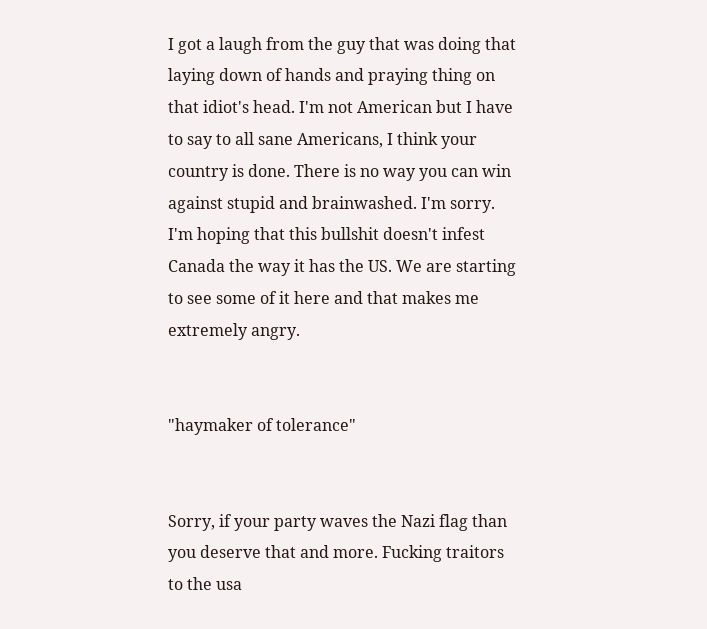I got a laugh from the guy that was doing that laying down of hands and praying thing on that idiot's head. I'm not American but I have to say to all sane Americans, I think your country is done. There is no way you can win against stupid and brainwashed. I'm sorry. I'm hoping that this bullshit doesn't infest Canada the way it has the US. We are starting to see some of it here and that makes me extremely angry.


"haymaker of tolerance"


Sorry, if your party waves the Nazi flag than you deserve that and more. Fucking traitors to the usa